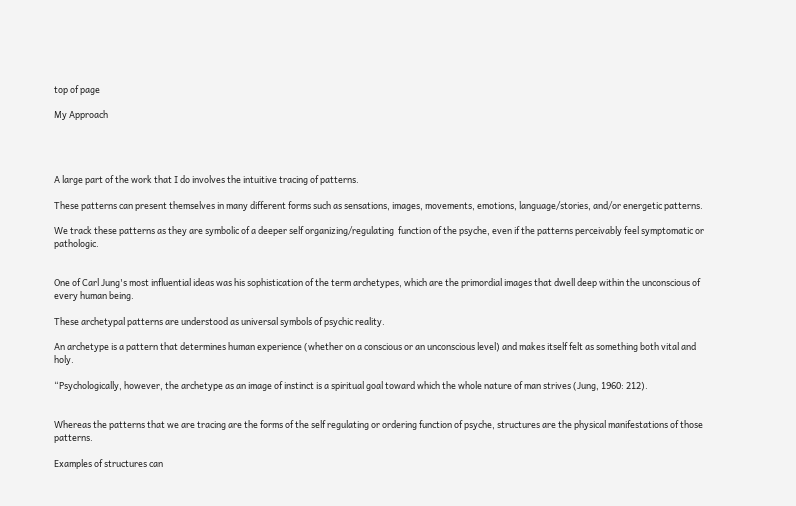top of page

My Approach




A large part of the work that I do involves the intuitive tracing of patterns.

These patterns can present themselves in many different forms such as sensations, images, movements, emotions, language/stories, and/or energetic patterns.

We track these patterns as they are symbolic of a deeper self organizing/regulating  function of the psyche, even if the patterns perceivably feel symptomatic or pathologic.


One of Carl Jung's most influential ideas was his sophistication of the term archetypes, which are the primordial images that dwell deep within the unconscious of every human being.

These archetypal patterns are understood as universal symbols of psychic reality.

An archetype is a pattern that determines human experience (whether on a conscious or an unconscious level) and makes itself felt as something both vital and holy.

“Psychologically, however, the archetype as an image of instinct is a spiritual goal toward which the whole nature of man strives (Jung, 1960: 212).


Whereas the patterns that we are tracing are the forms of the self regulating or ordering function of psyche, structures are the physical manifestations of those patterns.

Examples of structures can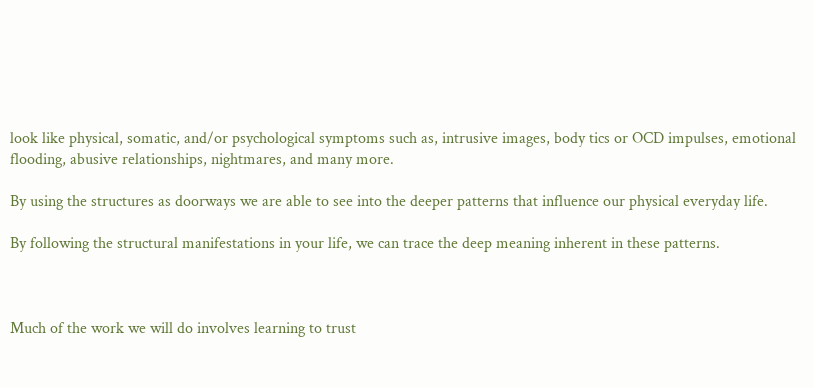look like physical, somatic, and/or psychological symptoms such as, intrusive images, body tics or OCD impulses, emotional flooding, abusive relationships, nightmares, and many more.

By using the structures as doorways we are able to see into the deeper patterns that influence our physical everyday life.

By following the structural manifestations in your life, we can trace the deep meaning inherent in these patterns.



Much of the work we will do involves learning to trust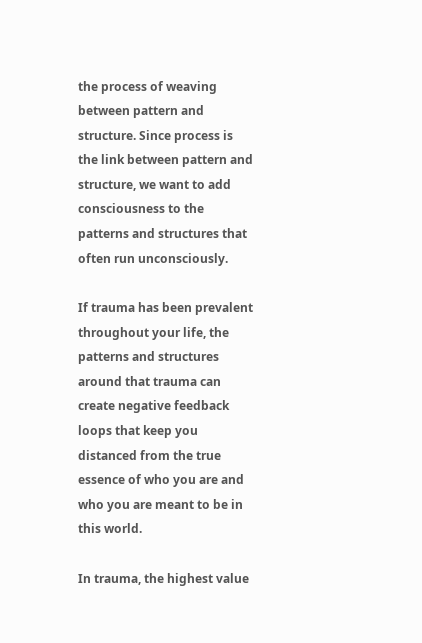the process of weaving between pattern and structure. Since process is the link between pattern and structure, we want to add consciousness to the patterns and structures that often run unconsciously.

If trauma has been prevalent throughout your life, the patterns and structures around that trauma can create negative feedback loops that keep you distanced from the true essence of who you are and who you are meant to be in this world.

In trauma, the highest value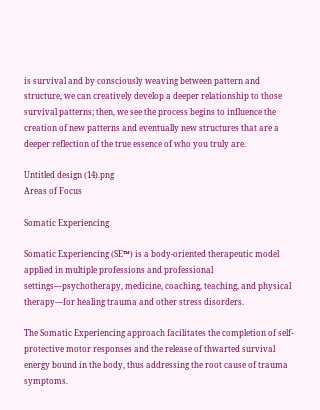is survival and by consciously weaving between pattern and structure, we can creatively develop a deeper relationship to those survival patterns; then, we see the process begins to influence the creation of new patterns and eventually new structures that are a deeper reflection of the true essence of who you truly are.

Untitled design (14).png
Areas of Focus

Somatic Experiencing

Somatic Experiencing (SE™) is a body-oriented therapeutic model applied in multiple professions and professional settings—psychotherapy, medicine, coaching, teaching, and physical therapy—for healing trauma and other stress disorders.

The Somatic Experiencing approach facilitates the completion of self-protective motor responses and the release of thwarted survival energy bound in the body, thus addressing the root cause of trauma symptoms.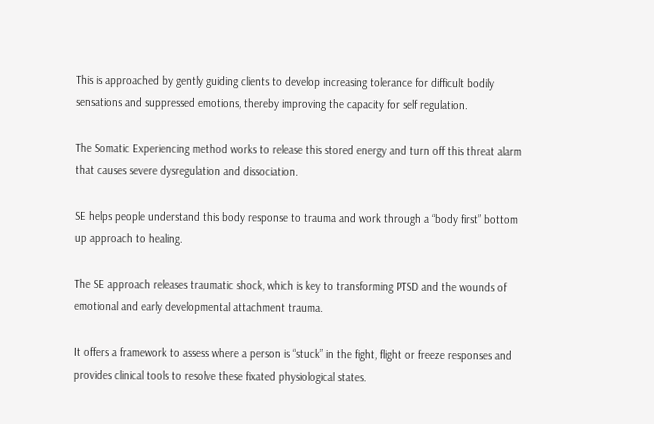This is approached by gently guiding clients to develop increasing tolerance for difficult bodily sensations and suppressed emotions, thereby improving the capacity for self regulation.

The Somatic Experiencing method works to release this stored energy and turn off this threat alarm that causes severe dysregulation and dissociation.

SE helps people understand this body response to trauma and work through a “body first” bottom up approach to healing.

The SE approach releases traumatic shock, which is key to transforming PTSD and the wounds of emotional and early developmental attachment trauma.

It offers a framework to assess where a person is “stuck” in the fight, flight or freeze responses and provides clinical tools to resolve these fixated physiological states.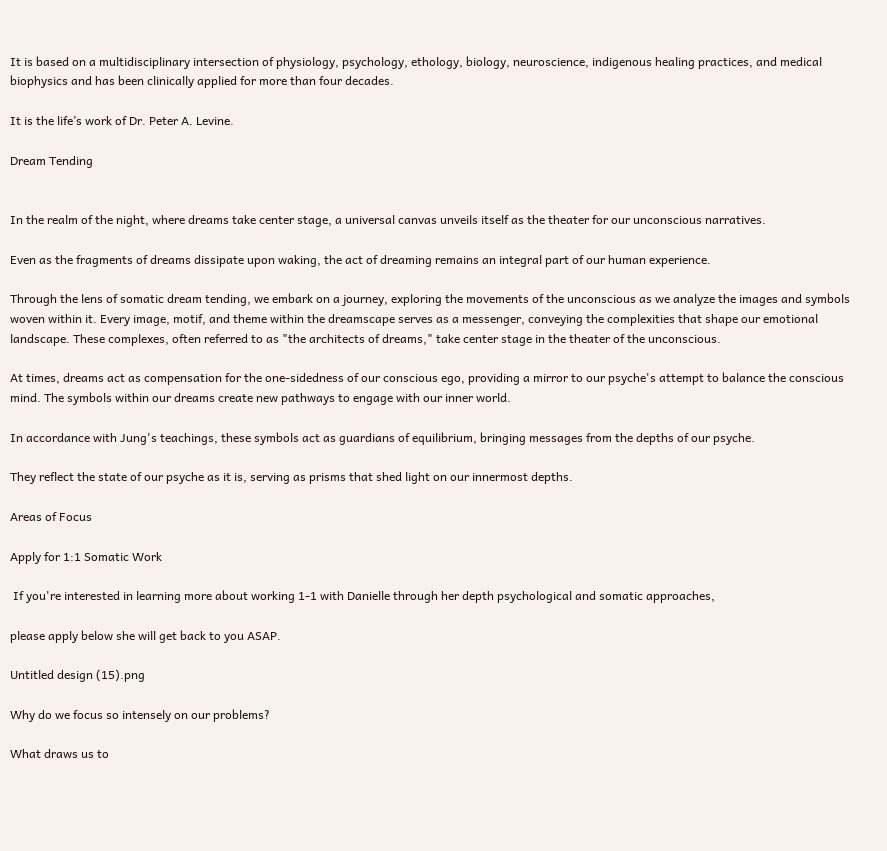It is based on a multidisciplinary intersection of physiology, psychology, ethology, biology, neuroscience, indigenous healing practices, and medical biophysics and has been clinically applied for more than four decades.

It is the life’s work of Dr. Peter A. Levine.

Dream Tending


In the realm of the night, where dreams take center stage, a universal canvas unveils itself as the theater for our unconscious narratives.

Even as the fragments of dreams dissipate upon waking, the act of dreaming remains an integral part of our human experience.

Through the lens of somatic dream tending, we embark on a journey, exploring the movements of the unconscious as we analyze the images and symbols woven within it. Every image, motif, and theme within the dreamscape serves as a messenger, conveying the complexities that shape our emotional landscape. These complexes, often referred to as "the architects of dreams," take center stage in the theater of the unconscious.

At times, dreams act as compensation for the one-sidedness of our conscious ego, providing a mirror to our psyche's attempt to balance the conscious mind. The symbols within our dreams create new pathways to engage with our inner world.

In accordance with Jung's teachings, these symbols act as guardians of equilibrium, bringing messages from the depths of our psyche.

They reflect the state of our psyche as it is, serving as prisms that shed light on our innermost depths.

Areas of Focus

Apply for 1:1 Somatic Work

 If you're interested in learning more about working 1-1 with Danielle through her depth psychological and somatic approaches,

please apply below she will get back to you ASAP.

Untitled design (15).png

Why do we focus so intensely on our problems?

What draws us to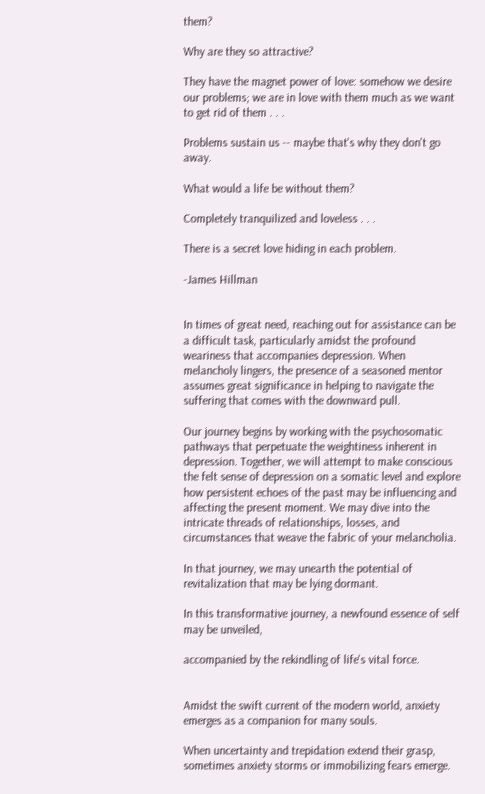them?

Why are they so attractive?

They have the magnet power of love: somehow we desire our problems; we are in love with them much as we want to get rid of them . . .

Problems sustain us -- maybe that's why they don't go away.

What would a life be without them?

Completely tranquilized and loveless . . .

There is a secret love hiding in each problem.

-James Hillman


In times of great need, reaching out for assistance can be a difficult task, particularly amidst the profound weariness that accompanies depression. When melancholy lingers, the presence of a seasoned mentor assumes great significance in helping to navigate the suffering that comes with the downward pull.

Our journey begins by working with the psychosomatic pathways that perpetuate the weightiness inherent in depression. Together, we will attempt to make conscious the felt sense of depression on a somatic level and explore how persistent echoes of the past may be influencing and affecting the present moment. We may dive into the intricate threads of relationships, losses, and circumstances that weave the fabric of your melancholia.

In that journey, we may unearth the potential of revitalization that may be lying dormant.

In this transformative journey, a newfound essence of self may be unveiled,

accompanied by the rekindling of life's vital force.


Amidst the swift current of the modern world, anxiety emerges as a companion for many souls.

When uncertainty and trepidation extend their grasp, sometimes anxiety storms or immobilizing fears emerge.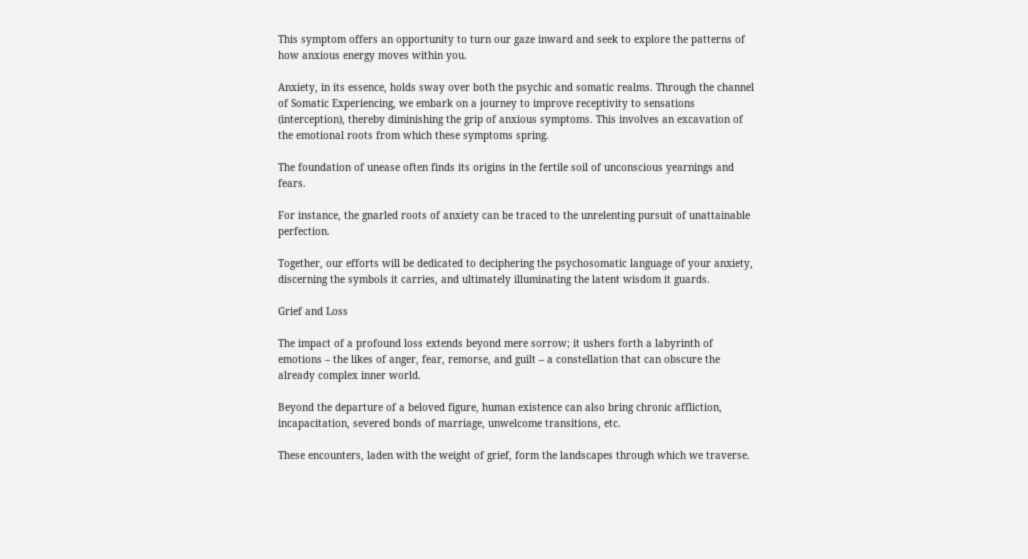This symptom offers an opportunity to turn our gaze inward and seek to explore the patterns of how anxious energy moves within you.

Anxiety, in its essence, holds sway over both the psychic and somatic realms. Through the channel of Somatic Experiencing, we embark on a journey to improve receptivity to sensations (interception), thereby diminishing the grip of anxious symptoms. This involves an excavation of the emotional roots from which these symptoms spring.

The foundation of unease often finds its origins in the fertile soil of unconscious yearnings and fears.

For instance, the gnarled roots of anxiety can be traced to the unrelenting pursuit of unattainable perfection.

Together, our efforts will be dedicated to deciphering the psychosomatic language of your anxiety, discerning the symbols it carries, and ultimately illuminating the latent wisdom it guards.

Grief and Loss

The impact of a profound loss extends beyond mere sorrow; it ushers forth a labyrinth of emotions – the likes of anger, fear, remorse, and guilt – a constellation that can obscure the already complex inner world.

Beyond the departure of a beloved figure, human existence can also bring chronic affliction, incapacitation, severed bonds of marriage, unwelcome transitions, etc.

These encounters, laden with the weight of grief, form the landscapes through which we traverse.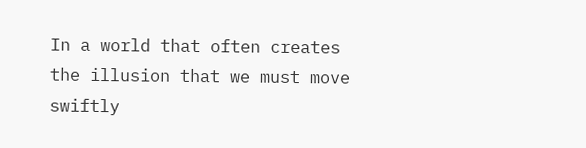In a world that often creates the illusion that we must move swiftly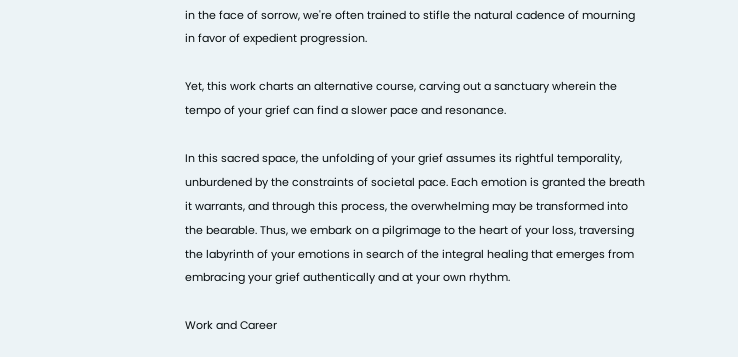in the face of sorrow, we're often trained to stifle the natural cadence of mourning in favor of expedient progression.

Yet, this work charts an alternative course, carving out a sanctuary wherein the tempo of your grief can find a slower pace and resonance.

In this sacred space, the unfolding of your grief assumes its rightful temporality, unburdened by the constraints of societal pace. Each emotion is granted the breath it warrants, and through this process, the overwhelming may be transformed into the bearable. Thus, we embark on a pilgrimage to the heart of your loss, traversing the labyrinth of your emotions in search of the integral healing that emerges from embracing your grief authentically and at your own rhythm.

Work and Career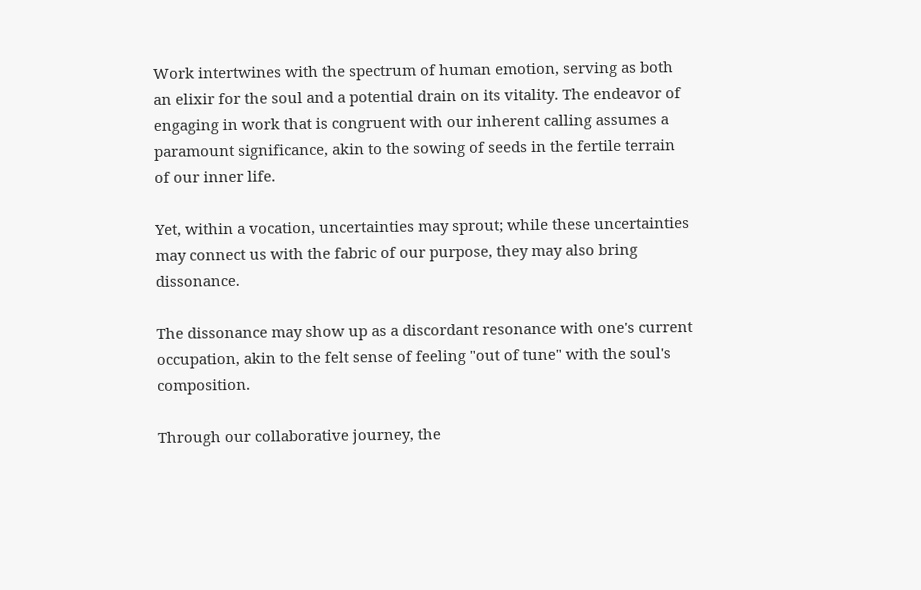Work intertwines with the spectrum of human emotion, serving as both an elixir for the soul and a potential drain on its vitality. The endeavor of engaging in work that is congruent with our inherent calling assumes a paramount significance, akin to the sowing of seeds in the fertile terrain of our inner life.

Yet, within a vocation, uncertainties may sprout; while these uncertainties may connect us with the fabric of our purpose, they may also bring dissonance.

The dissonance may show up as a discordant resonance with one's current occupation, akin to the felt sense of feeling "out of tune" with the soul's composition.

Through our collaborative journey, the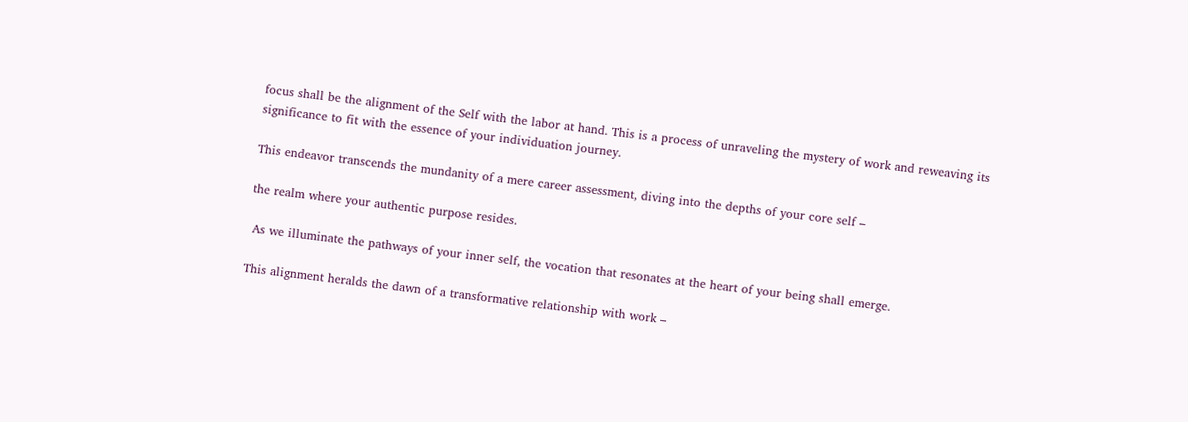focus shall be the alignment of the Self with the labor at hand. This is a process of unraveling the mystery of work and reweaving its significance to fit with the essence of your individuation journey.

This endeavor transcends the mundanity of a mere career assessment, diving into the depths of your core self –

the realm where your authentic purpose resides.

 As we illuminate the pathways of your inner self, the vocation that resonates at the heart of your being shall emerge.

This alignment heralds the dawn of a transformative relationship with work –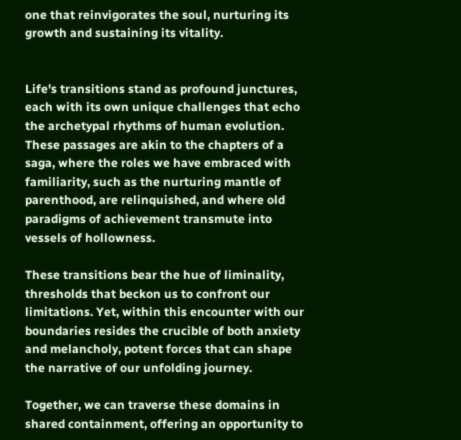one that reinvigorates the soul, nurturing its growth and sustaining its vitality.


Life's transitions stand as profound junctures, each with its own unique challenges that echo the archetypal rhythms of human evolution. These passages are akin to the chapters of a saga, where the roles we have embraced with familiarity, such as the nurturing mantle of parenthood, are relinquished, and where old paradigms of achievement transmute into vessels of hollowness.

These transitions bear the hue of liminality, thresholds that beckon us to confront our limitations. Yet, within this encounter with our boundaries resides the crucible of both anxiety and melancholy, potent forces that can shape the narrative of our unfolding journey.

Together, we can traverse these domains in shared containment, offering an opportunity to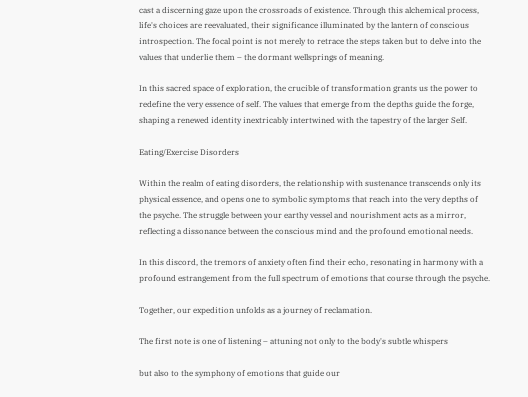cast a discerning gaze upon the crossroads of existence. Through this alchemical process, life's choices are reevaluated, their significance illuminated by the lantern of conscious introspection. The focal point is not merely to retrace the steps taken but to delve into the values that underlie them – the dormant wellsprings of meaning.

In this sacred space of exploration, the crucible of transformation grants us the power to redefine the very essence of self. The values that emerge from the depths guide the forge, shaping a renewed identity inextricably intertwined with the tapestry of the larger Self.

Eating/Exercise Disorders

Within the realm of eating disorders, the relationship with sustenance transcends only its physical essence, and opens one to symbolic symptoms that reach into the very depths of the psyche. The struggle between your earthy vessel and nourishment acts as a mirror, reflecting a dissonance between the conscious mind and the profound emotional needs.

In this discord, the tremors of anxiety often find their echo, resonating in harmony with a profound estrangement from the full spectrum of emotions that course through the psyche.

Together, our expedition unfolds as a journey of reclamation.

The first note is one of listening – attuning not only to the body's subtle whispers

but also to the symphony of emotions that guide our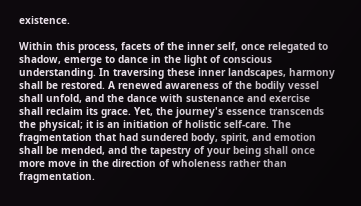existence.

Within this process, facets of the inner self, once relegated to shadow, emerge to dance in the light of conscious understanding. In traversing these inner landscapes, harmony shall be restored. A renewed awareness of the bodily vessel shall unfold, and the dance with sustenance and exercise shall reclaim its grace. Yet, the journey's essence transcends the physical; it is an initiation of holistic self-care. The fragmentation that had sundered body, spirit, and emotion shall be mended, and the tapestry of your being shall once more move in the direction of wholeness rather than fragmentation.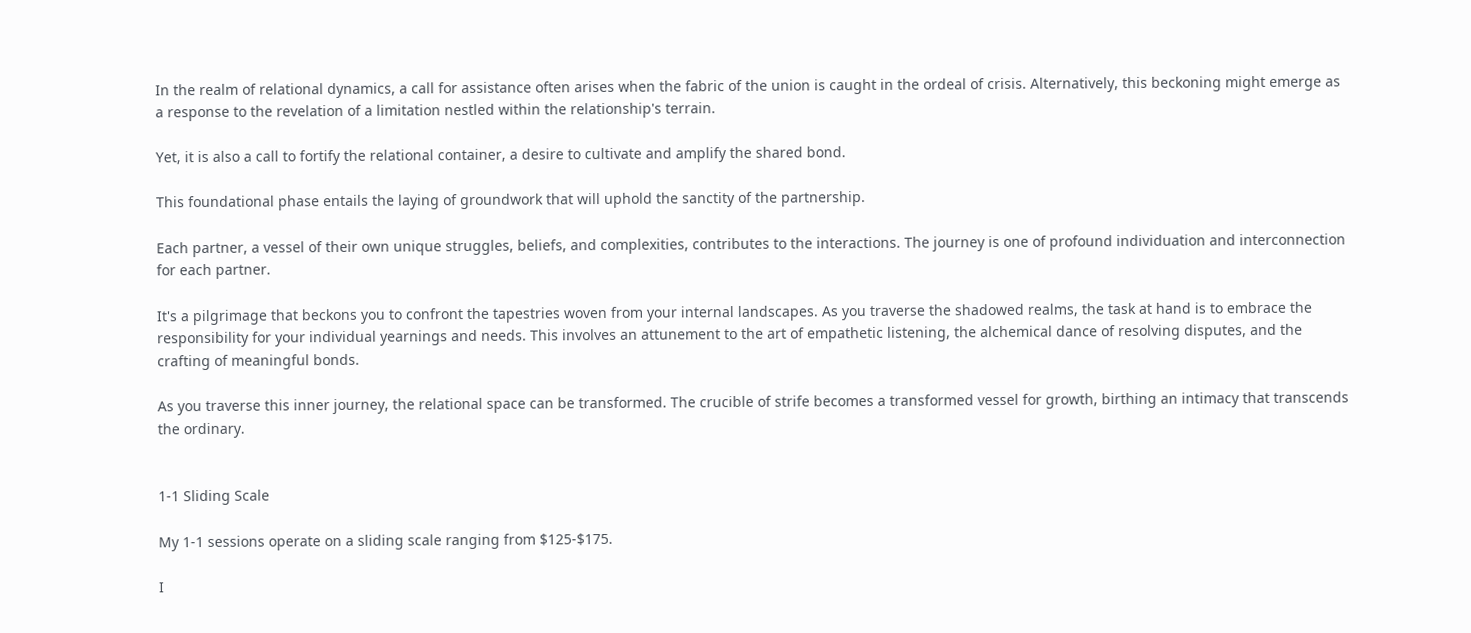In the realm of relational dynamics, a call for assistance often arises when the fabric of the union is caught in the ordeal of crisis. Alternatively, this beckoning might emerge as a response to the revelation of a limitation nestled within the relationship's terrain.

Yet, it is also a call to fortify the relational container, a desire to cultivate and amplify the shared bond.

This foundational phase entails the laying of groundwork that will uphold the sanctity of the partnership.

Each partner, a vessel of their own unique struggles, beliefs, and complexities, contributes to the interactions. The journey is one of profound individuation and interconnection for each partner.

It's a pilgrimage that beckons you to confront the tapestries woven from your internal landscapes. As you traverse the shadowed realms, the task at hand is to embrace the responsibility for your individual yearnings and needs. This involves an attunement to the art of empathetic listening, the alchemical dance of resolving disputes, and the crafting of meaningful bonds.

As you traverse this inner journey, the relational space can be transformed. The crucible of strife becomes a transformed vessel for growth, birthing an intimacy that transcends the ordinary.


1-1 Sliding Scale

My 1-1 sessions operate on a sliding scale ranging from $125-$175.

I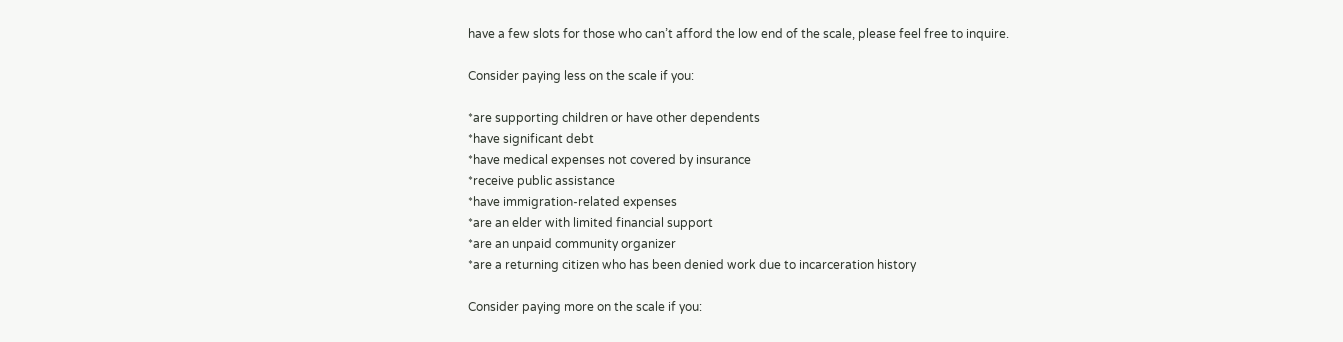have a few slots for those who can’t afford the low end of the scale, please feel free to inquire.

Consider paying less on the scale if you:

*are supporting children or have other dependents
*have significant debt
*have medical expenses not covered by insurance
*receive public assistance
*have immigration-related expenses
*are an elder with limited financial support
*are an unpaid community organizer
*are a returning citizen who has been denied work due to incarceration history

Consider paying more on the scale if you: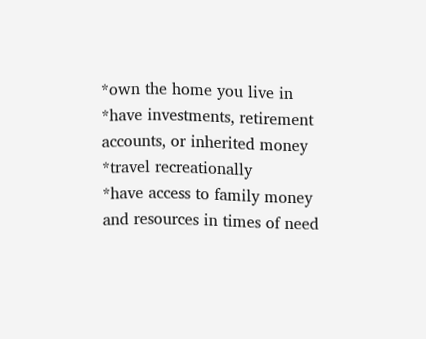*own the home you live in
*have investments, retirement accounts, or inherited money
*travel recreationally
*have access to family money and resources in times of need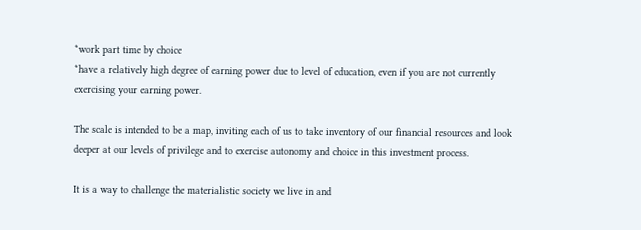*work part time by choice
*have a relatively high degree of earning power due to level of education, even if you are not currently exercising your earning power.

The scale is intended to be a map, inviting each of us to take inventory of our financial resources and look deeper at our levels of privilege and to exercise autonomy and choice in this investment process.

It is a way to challenge the materialistic society we live in and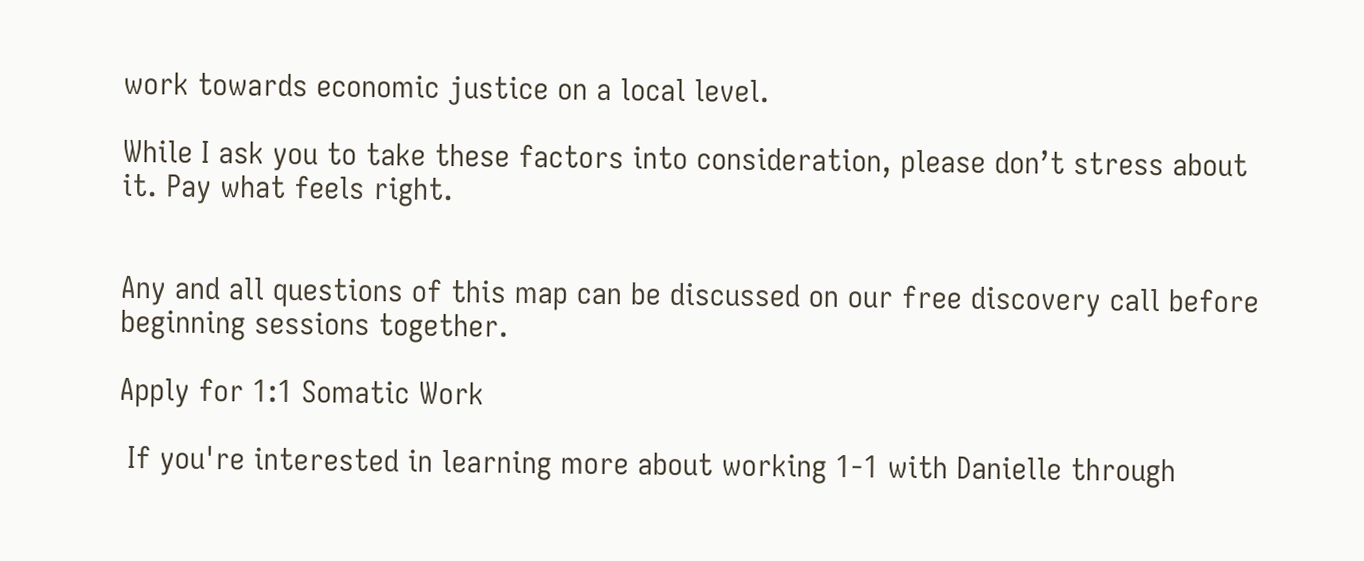work towards economic justice on a local level.

While I ask you to take these factors into consideration, please don’t stress about it. Pay what feels right.


Any and all questions of this map can be discussed on our free discovery call before beginning sessions together.

Apply for 1:1 Somatic Work

 If you're interested in learning more about working 1-1 with Danielle through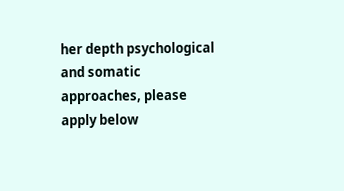her depth psychological and somatic approaches, please apply below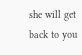she will get back to you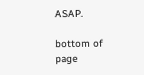ASAP.

bottom of page